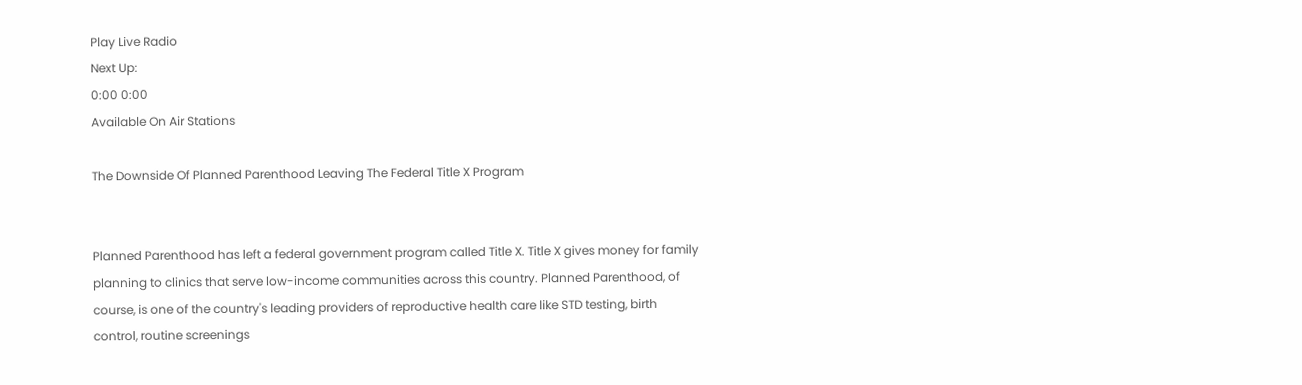Play Live Radio
Next Up:
0:00 0:00
Available On Air Stations

The Downside Of Planned Parenthood Leaving The Federal Title X Program


Planned Parenthood has left a federal government program called Title X. Title X gives money for family planning to clinics that serve low-income communities across this country. Planned Parenthood, of course, is one of the country's leading providers of reproductive health care like STD testing, birth control, routine screenings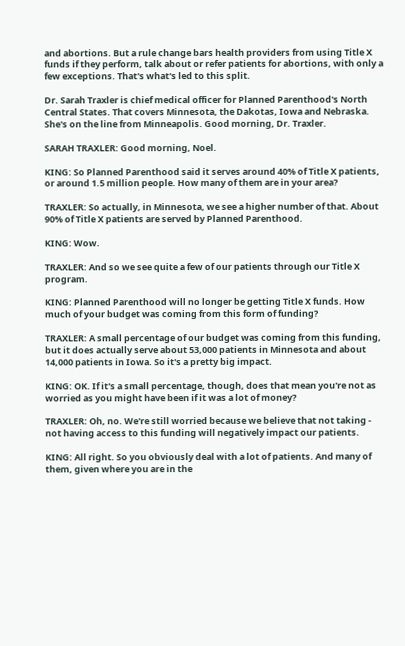and abortions. But a rule change bars health providers from using Title X funds if they perform, talk about or refer patients for abortions, with only a few exceptions. That's what's led to this split.

Dr. Sarah Traxler is chief medical officer for Planned Parenthood's North Central States. That covers Minnesota, the Dakotas, Iowa and Nebraska. She's on the line from Minneapolis. Good morning, Dr. Traxler.

SARAH TRAXLER: Good morning, Noel.

KING: So Planned Parenthood said it serves around 40% of Title X patients, or around 1.5 million people. How many of them are in your area?

TRAXLER: So actually, in Minnesota, we see a higher number of that. About 90% of Title X patients are served by Planned Parenthood.

KING: Wow.

TRAXLER: And so we see quite a few of our patients through our Title X program.

KING: Planned Parenthood will no longer be getting Title X funds. How much of your budget was coming from this form of funding?

TRAXLER: A small percentage of our budget was coming from this funding, but it does actually serve about 53,000 patients in Minnesota and about 14,000 patients in Iowa. So it's a pretty big impact.

KING: OK. If it's a small percentage, though, does that mean you're not as worried as you might have been if it was a lot of money?

TRAXLER: Oh, no. We're still worried because we believe that not taking - not having access to this funding will negatively impact our patients.

KING: All right. So you obviously deal with a lot of patients. And many of them, given where you are in the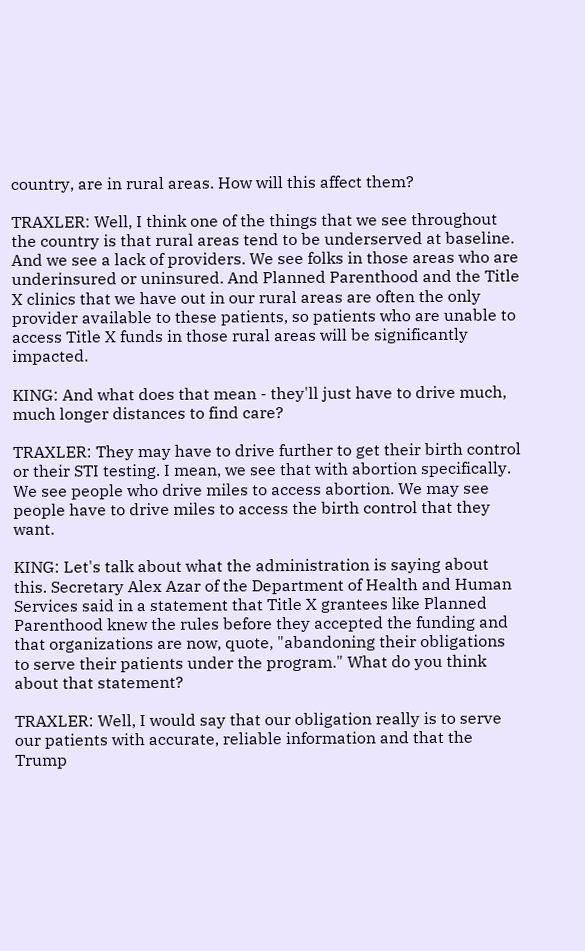country, are in rural areas. How will this affect them?

TRAXLER: Well, I think one of the things that we see throughout the country is that rural areas tend to be underserved at baseline. And we see a lack of providers. We see folks in those areas who are underinsured or uninsured. And Planned Parenthood and the Title X clinics that we have out in our rural areas are often the only provider available to these patients, so patients who are unable to access Title X funds in those rural areas will be significantly impacted.

KING: And what does that mean - they'll just have to drive much, much longer distances to find care?

TRAXLER: They may have to drive further to get their birth control or their STI testing. I mean, we see that with abortion specifically. We see people who drive miles to access abortion. We may see people have to drive miles to access the birth control that they want.

KING: Let's talk about what the administration is saying about this. Secretary Alex Azar of the Department of Health and Human Services said in a statement that Title X grantees like Planned Parenthood knew the rules before they accepted the funding and that organizations are now, quote, "abandoning their obligations to serve their patients under the program." What do you think about that statement?

TRAXLER: Well, I would say that our obligation really is to serve our patients with accurate, reliable information and that the Trump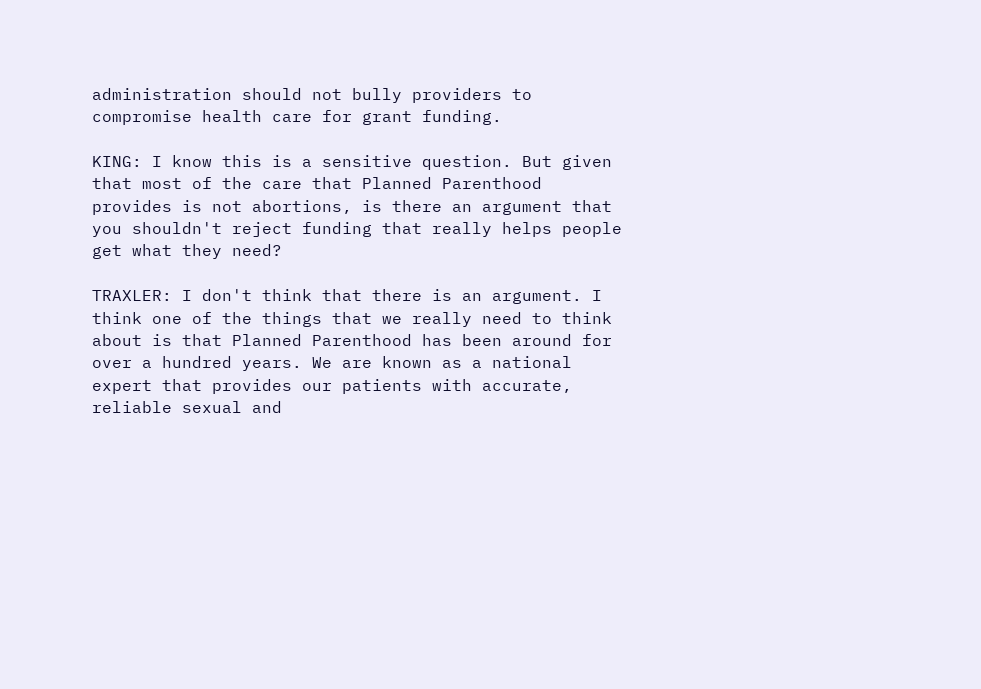administration should not bully providers to compromise health care for grant funding.

KING: I know this is a sensitive question. But given that most of the care that Planned Parenthood provides is not abortions, is there an argument that you shouldn't reject funding that really helps people get what they need?

TRAXLER: I don't think that there is an argument. I think one of the things that we really need to think about is that Planned Parenthood has been around for over a hundred years. We are known as a national expert that provides our patients with accurate, reliable sexual and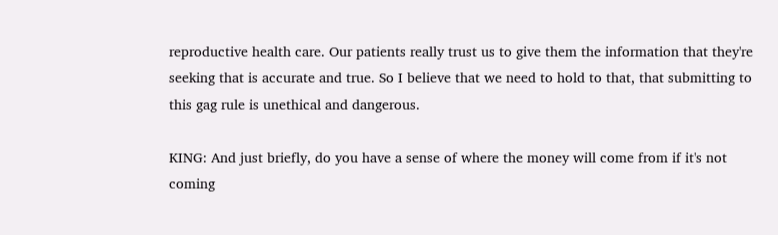reproductive health care. Our patients really trust us to give them the information that they're seeking that is accurate and true. So I believe that we need to hold to that, that submitting to this gag rule is unethical and dangerous.

KING: And just briefly, do you have a sense of where the money will come from if it's not coming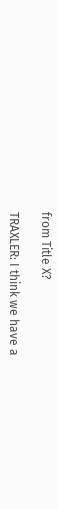from Title X?

TRAXLER: I think we have a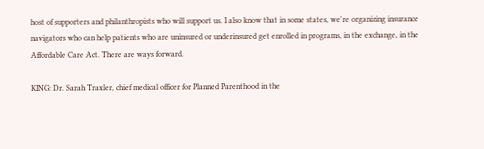host of supporters and philanthropists who will support us. I also know that in some states, we're organizing insurance navigators who can help patients who are uninsured or underinsured get enrolled in programs, in the exchange, in the Affordable Care Act. There are ways forward.

KING: Dr. Sarah Traxler, chief medical officer for Planned Parenthood in the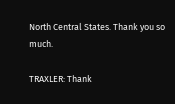North Central States. Thank you so much.

TRAXLER: Thank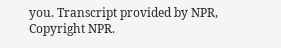you. Transcript provided by NPR, Copyright NPR.